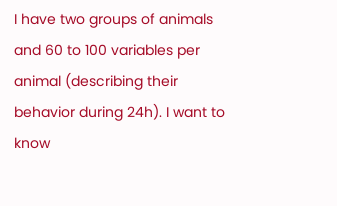I have two groups of animals and 60 to 100 variables per animal (describing their behavior during 24h). I want to know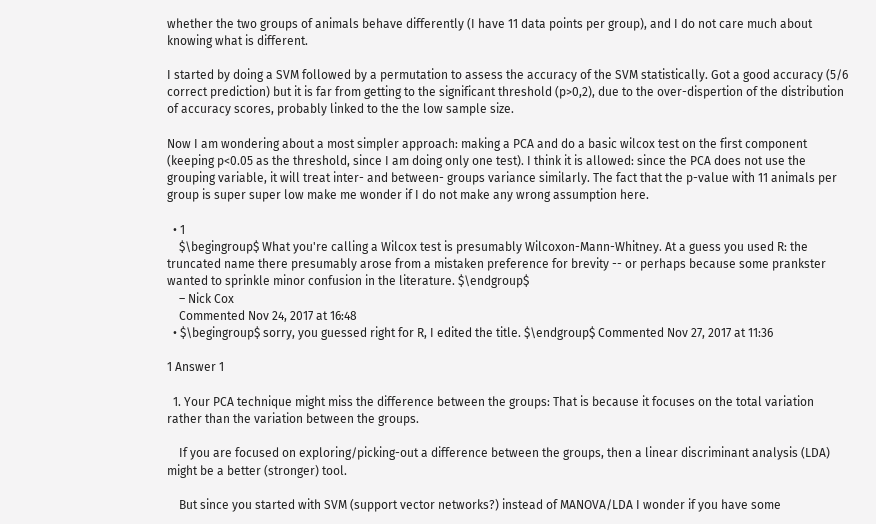whether the two groups of animals behave differently (I have 11 data points per group), and I do not care much about knowing what is different.

I started by doing a SVM followed by a permutation to assess the accuracy of the SVM statistically. Got a good accuracy (5/6 correct prediction) but it is far from getting to the significant threshold (p>0,2), due to the over-dispertion of the distribution of accuracy scores, probably linked to the the low sample size.

Now I am wondering about a most simpler approach: making a PCA and do a basic wilcox test on the first component (keeping p<0.05 as the threshold, since I am doing only one test). I think it is allowed: since the PCA does not use the grouping variable, it will treat inter- and between- groups variance similarly. The fact that the p-value with 11 animals per group is super super low make me wonder if I do not make any wrong assumption here.

  • 1
    $\begingroup$ What you're calling a Wilcox test is presumably Wilcoxon-Mann-Whitney. At a guess you used R: the truncated name there presumably arose from a mistaken preference for brevity -- or perhaps because some prankster wanted to sprinkle minor confusion in the literature. $\endgroup$
    – Nick Cox
    Commented Nov 24, 2017 at 16:48
  • $\begingroup$ sorry, you guessed right for R, I edited the title. $\endgroup$ Commented Nov 27, 2017 at 11:36

1 Answer 1

  1. Your PCA technique might miss the difference between the groups: That is because it focuses on the total variation rather than the variation between the groups.

    If you are focused on exploring/picking-out a difference between the groups, then a linear discriminant analysis (LDA) might be a better (stronger) tool.

    But since you started with SVM (support vector networks?) instead of MANOVA/LDA I wonder if you have some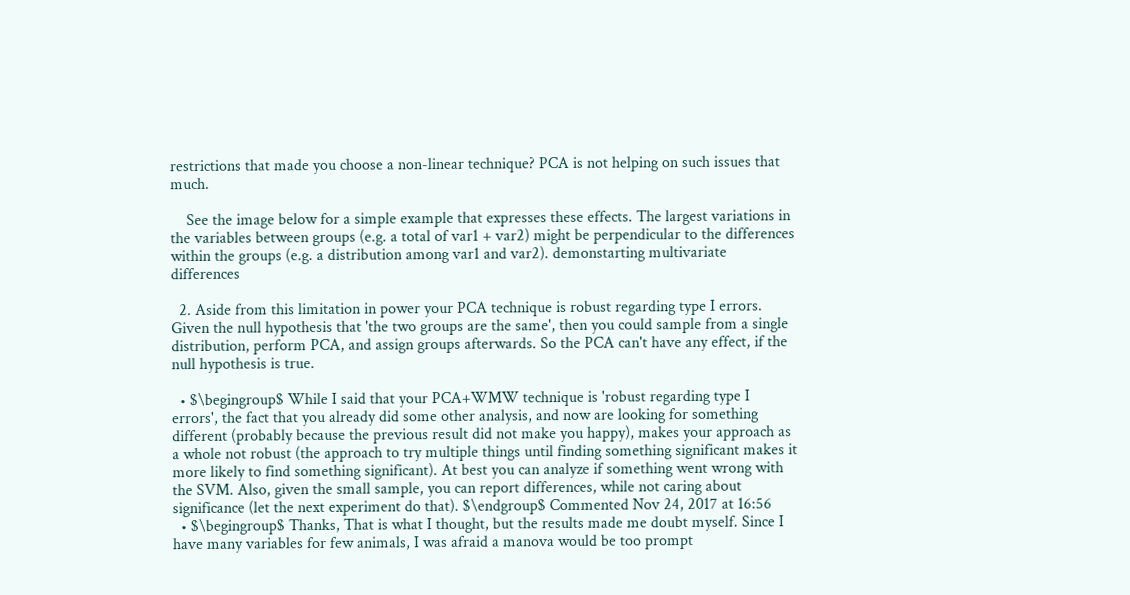restrictions that made you choose a non-linear technique? PCA is not helping on such issues that much.

    See the image below for a simple example that expresses these effects. The largest variations in the variables between groups (e.g. a total of var1 + var2) might be perpendicular to the differences within the groups (e.g. a distribution among var1 and var2). demonstarting multivariate differences

  2. Aside from this limitation in power your PCA technique is robust regarding type I errors. Given the null hypothesis that 'the two groups are the same', then you could sample from a single distribution, perform PCA, and assign groups afterwards. So the PCA can't have any effect, if the null hypothesis is true.

  • $\begingroup$ While I said that your PCA+WMW technique is 'robust regarding type I errors', the fact that you already did some other analysis, and now are looking for something different (probably because the previous result did not make you happy), makes your approach as a whole not robust (the approach to try multiple things until finding something significant makes it more likely to find something significant). At best you can analyze if something went wrong with the SVM. Also, given the small sample, you can report differences, while not caring about significance (let the next experiment do that). $\endgroup$ Commented Nov 24, 2017 at 16:56
  • $\begingroup$ Thanks, That is what I thought, but the results made me doubt myself. Since I have many variables for few animals, I was afraid a manova would be too prompt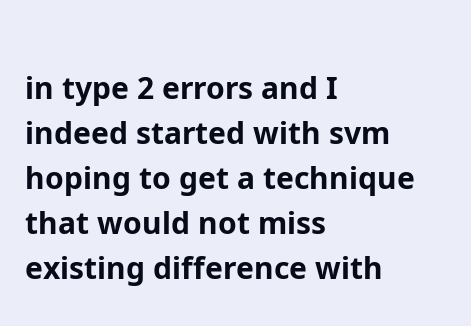in type 2 errors and I indeed started with svm hoping to get a technique that would not miss existing difference with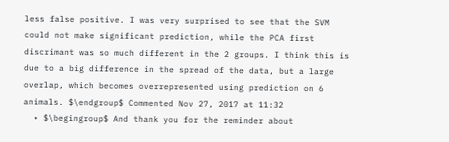less false positive. I was very surprised to see that the SVM could not make significant prediction, while the PCA first discrimant was so much different in the 2 groups. I think this is due to a big difference in the spread of the data, but a large overlap, which becomes overrepresented using prediction on 6 animals. $\endgroup$ Commented Nov 27, 2017 at 11:32
  • $\begingroup$ And thank you for the reminder about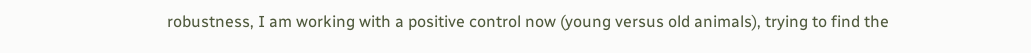robustness, I am working with a positive control now (young versus old animals), trying to find the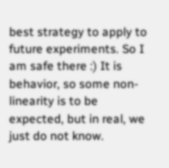best strategy to apply to future experiments. So I am safe there :) It is behavior, so some non-linearity is to be expected, but in real, we just do not know.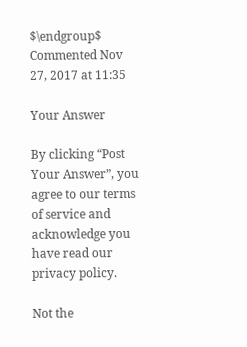$\endgroup$ Commented Nov 27, 2017 at 11:35

Your Answer

By clicking “Post Your Answer”, you agree to our terms of service and acknowledge you have read our privacy policy.

Not the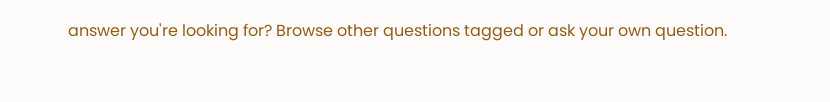answer you're looking for? Browse other questions tagged or ask your own question.